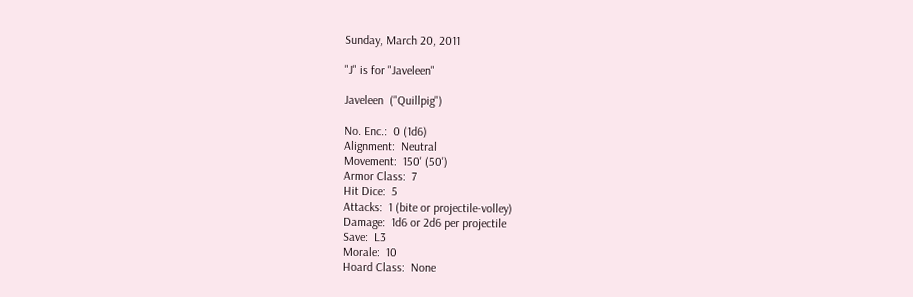Sunday, March 20, 2011

"J" is for "Javeleen"

Javeleen  ("Quillpig")

No. Enc.:  0 (1d6)
Alignment:  Neutral
Movement:  150' (50')
Armor Class:  7
Hit Dice:  5
Attacks:  1 (bite or projectile-volley)
Damage:  1d6 or 2d6 per projectile
Save:  L3
Morale:  10
Hoard Class:  None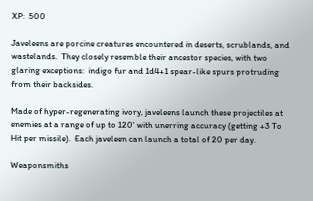XP:  500

Javeleens are porcine creatures encountered in deserts, scrublands, and wastelands.  They closely resemble their ancestor species, with two glaring exceptions:  indigo fur and 1d4+1 spear-like spurs protruding from their backsides.

Made of hyper-regenerating ivory, javeleens launch these projectiles at enemies at a range of up to 120' with unerring accuracy (getting +3 To Hit per missile).  Each javeleen can launch a total of 20 per day.

Weaponsmiths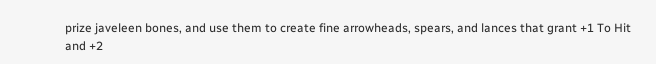prize javeleen bones, and use them to create fine arrowheads, spears, and lances that grant +1 To Hit and +2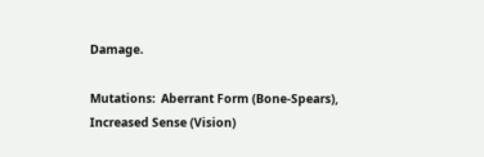Damage.

Mutations:  Aberrant Form (Bone-Spears), Increased Sense (Vision)